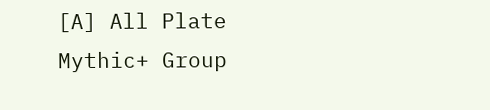[A] All Plate Mythic+ Group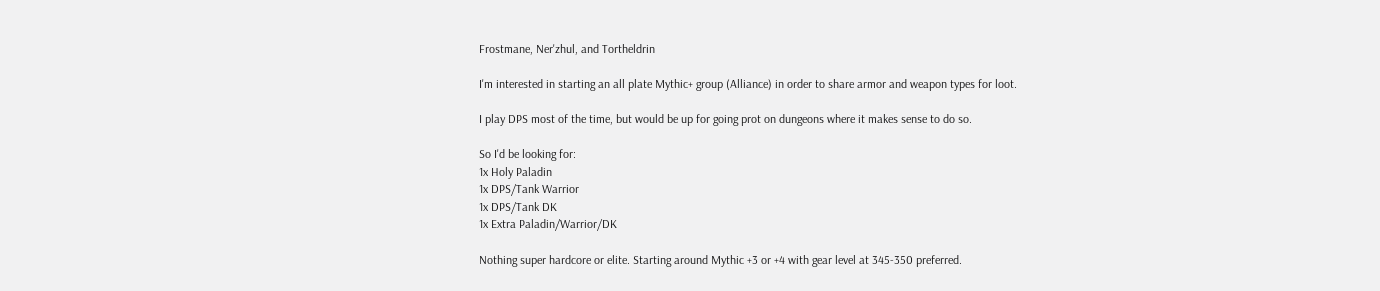Frostmane, Ner'zhul, and Tortheldrin

I'm interested in starting an all plate Mythic+ group (Alliance) in order to share armor and weapon types for loot.

I play DPS most of the time, but would be up for going prot on dungeons where it makes sense to do so.

So I'd be looking for:
1x Holy Paladin
1x DPS/Tank Warrior
1x DPS/Tank DK
1x Extra Paladin/Warrior/DK

Nothing super hardcore or elite. Starting around Mythic +3 or +4 with gear level at 345-350 preferred.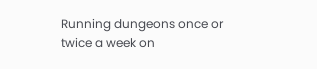Running dungeons once or twice a week on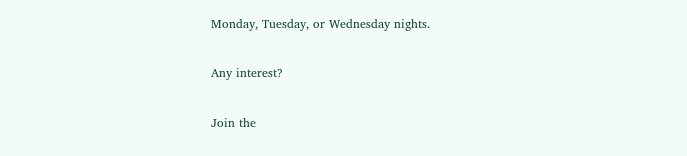Monday, Tuesday, or Wednesday nights.

Any interest?

Join the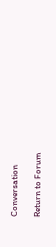Conversation

Return to Forum